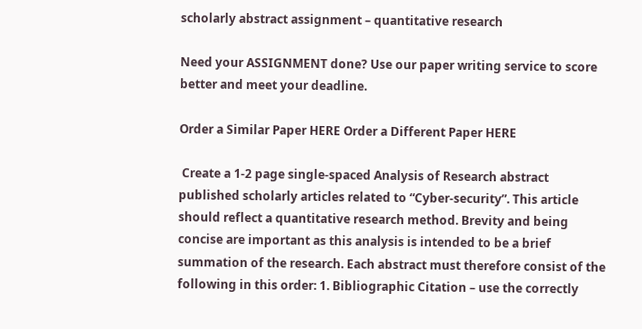scholarly abstract assignment – quantitative research

Need your ASSIGNMENT done? Use our paper writing service to score better and meet your deadline.

Order a Similar Paper HERE Order a Different Paper HERE

 Create a 1-2 page single-spaced Analysis of Research abstract published scholarly articles related to “Cyber-security”. This article should reflect a quantitative research method. Brevity and being concise are important as this analysis is intended to be a brief summation of the research. Each abstract must therefore consist of the following in this order: 1. Bibliographic Citation – use the correctly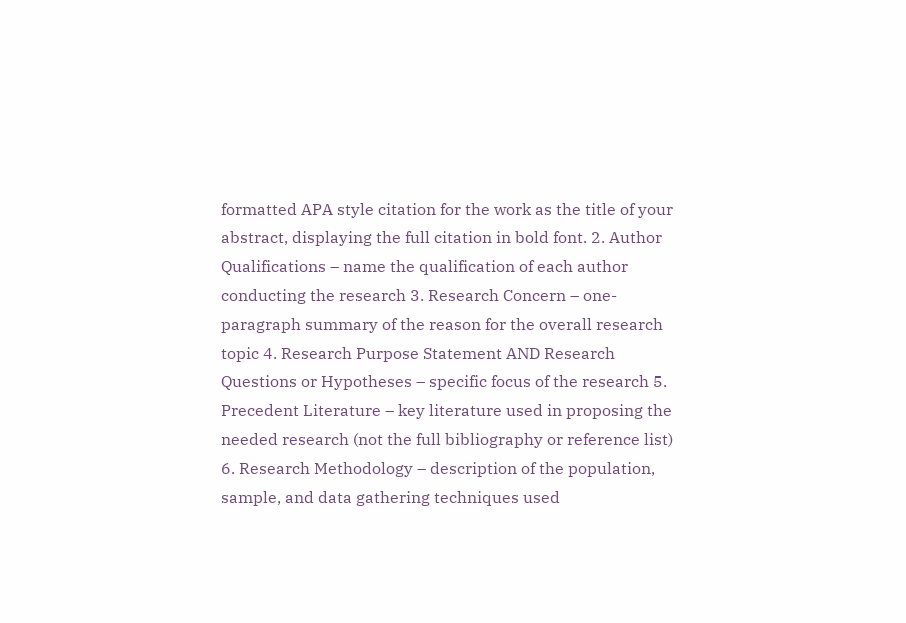formatted APA style citation for the work as the title of your abstract, displaying the full citation in bold font. 2. Author Qualifications – name the qualification of each author conducting the research 3. Research Concern – one-paragraph summary of the reason for the overall research topic 4. Research Purpose Statement AND Research Questions or Hypotheses – specific focus of the research 5. Precedent Literature – key literature used in proposing the needed research (not the full bibliography or reference list) 6. Research Methodology – description of the population, sample, and data gathering techniques used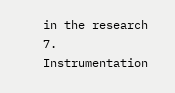in the research 7. Instrumentation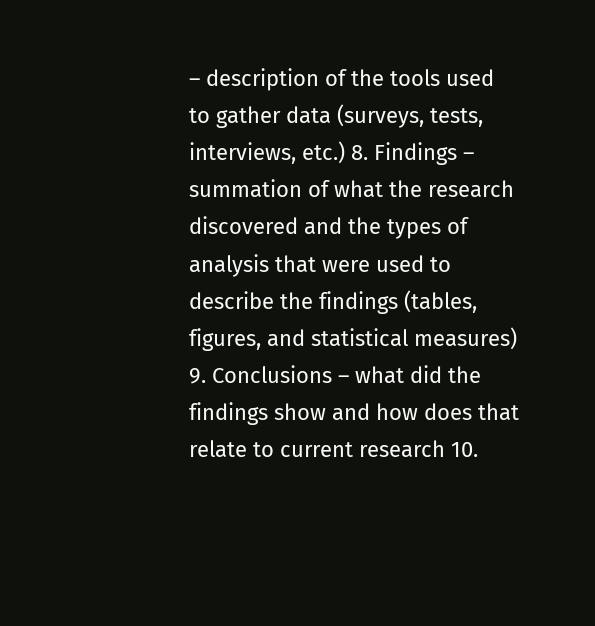– description of the tools used to gather data (surveys, tests, interviews, etc.) 8. Findings – summation of what the research discovered and the types of analysis that were used to describe the findings (tables, figures, and statistical measures) 9. Conclusions – what did the findings show and how does that relate to current research 10.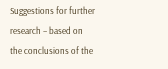Suggestions for further research – based on the conclusions of the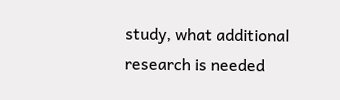study, what additional research is needed